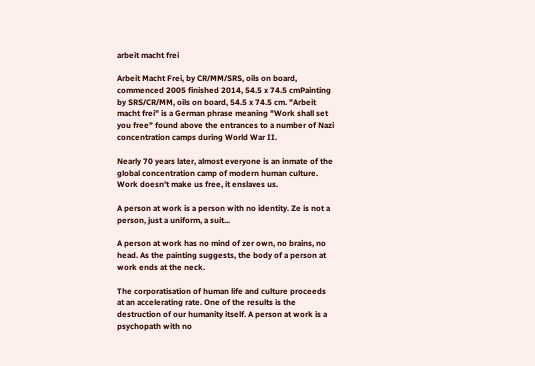arbeit macht frei

Arbeit Macht Frei, by CR/MM/SRS, oils on board, commenced 2005 finished 2014, 54.5 x 74.5 cmPainting by SRS/CR/MM, oils on board, 54.5 x 74.5 cm. "Arbeit macht frei" is a German phrase meaning "Work shall set you free" found above the entrances to a number of Nazi concentration camps during World War II.

Nearly 70 years later, almost everyone is an inmate of the global concentration camp of modern human culture. Work doesn't make us free, it enslaves us.

A person at work is a person with no identity. Ze is not a person, just a uniform, a suit...

A person at work has no mind of zer own, no brains, no head. As the painting suggests, the body of a person at work ends at the neck.

The corporatisation of human life and culture proceeds at an accelerating rate. One of the results is the destruction of our humanity itself. A person at work is a psychopath with no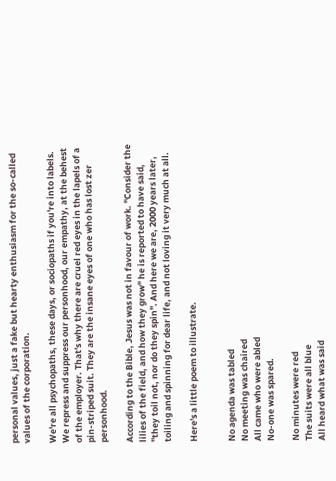personal values, just a fake but hearty enthusiasm for the so-called values of the corporation.

We're all psychopaths, these days, or sociopaths if you're into labels. We repress and suppress our personhood, our empathy, at the behest of the employer. That's why there are cruel red eyes in the lapels of a pin-striped suit. They are the insane eyes of one who has lost zer personhood.

According to the Bible, Jesus was not in favour of work. "Consider the lilies of the field, and how they grow" he is reported to have said, "they toil not, nor do they spin". And here we are, 2000 years later, toiling and spinning for dear life, and not loving it very much at all.

Here's a little poem to illustrate.


No agenda was tabled
No meeting was chaired
All came who were abled
No-one was spared.

No minutes were red
The suits were all blue
All heard what was said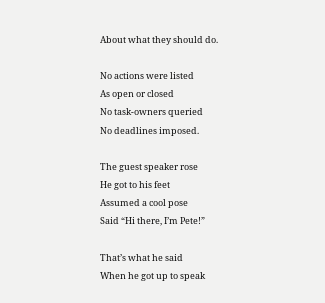About what they should do.

No actions were listed
As open or closed
No task-owners queried
No deadlines imposed.

The guest speaker rose
He got to his feet
Assumed a cool pose
Said “Hi there, I’m Pete!”

That’s what he said
When he got up to speak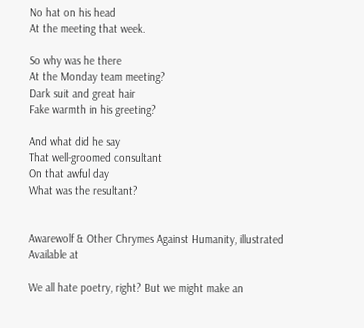No hat on his head
At the meeting that week.

So why was he there
At the Monday team meeting?
Dark suit and great hair
Fake warmth in his greeting?

And what did he say
That well-groomed consultant
On that awful day
What was the resultant?


Awarewolf & Other Chrymes Against Humanity, illustrated
Available at

We all hate poetry, right? But we might make an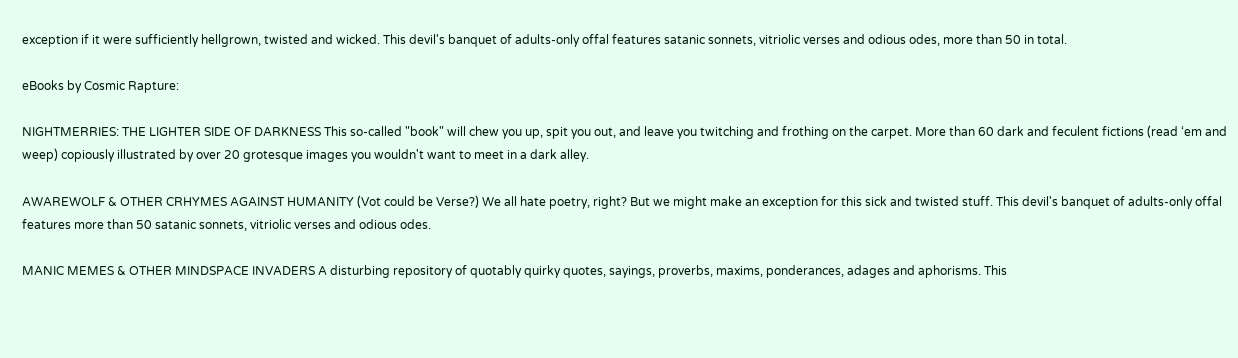exception if it were sufficiently hellgrown, twisted and wicked. This devil's banquet of adults-only offal features satanic sonnets, vitriolic verses and odious odes, more than 50 in total.

eBooks by Cosmic Rapture:

NIGHTMERRIES: THE LIGHTER SIDE OF DARKNESS This so-called "book" will chew you up, spit you out, and leave you twitching and frothing on the carpet. More than 60 dark and feculent fictions (read ‘em and weep) copiously illustrated by over 20 grotesque images you wouldn't want to meet in a dark alley.

AWAREWOLF & OTHER CRHYMES AGAINST HUMANITY (Vot could be Verse?) We all hate poetry, right? But we might make an exception for this sick and twisted stuff. This devil's banquet of adults-only offal features more than 50 satanic sonnets, vitriolic verses and odious odes.

MANIC MEMES & OTHER MINDSPACE INVADERS A disturbing repository of quotably quirky quotes, sayings, proverbs, maxims, ponderances, adages and aphorisms. This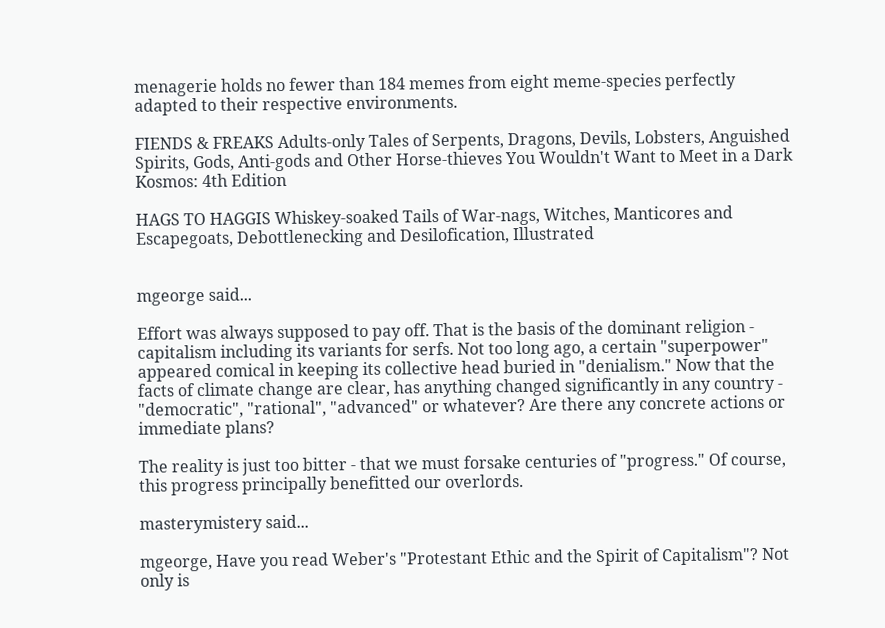menagerie holds no fewer than 184 memes from eight meme-species perfectly adapted to their respective environments.

FIENDS & FREAKS Adults-only Tales of Serpents, Dragons, Devils, Lobsters, Anguished Spirits, Gods, Anti-gods and Other Horse-thieves You Wouldn't Want to Meet in a Dark Kosmos: 4th Edition

HAGS TO HAGGIS Whiskey-soaked Tails of War-nags, Witches, Manticores and Escapegoats, Debottlenecking and Desilofication, Illustrated


mgeorge said...

Effort was always supposed to pay off. That is the basis of the dominant religion - capitalism including its variants for serfs. Not too long ago, a certain "superpower" appeared comical in keeping its collective head buried in "denialism." Now that the facts of climate change are clear, has anything changed significantly in any country - "democratic", "rational", "advanced" or whatever? Are there any concrete actions or immediate plans?

The reality is just too bitter - that we must forsake centuries of "progress." Of course, this progress principally benefitted our overlords.

masterymistery said...

mgeorge, Have you read Weber's "Protestant Ethic and the Spirit of Capitalism"? Not only is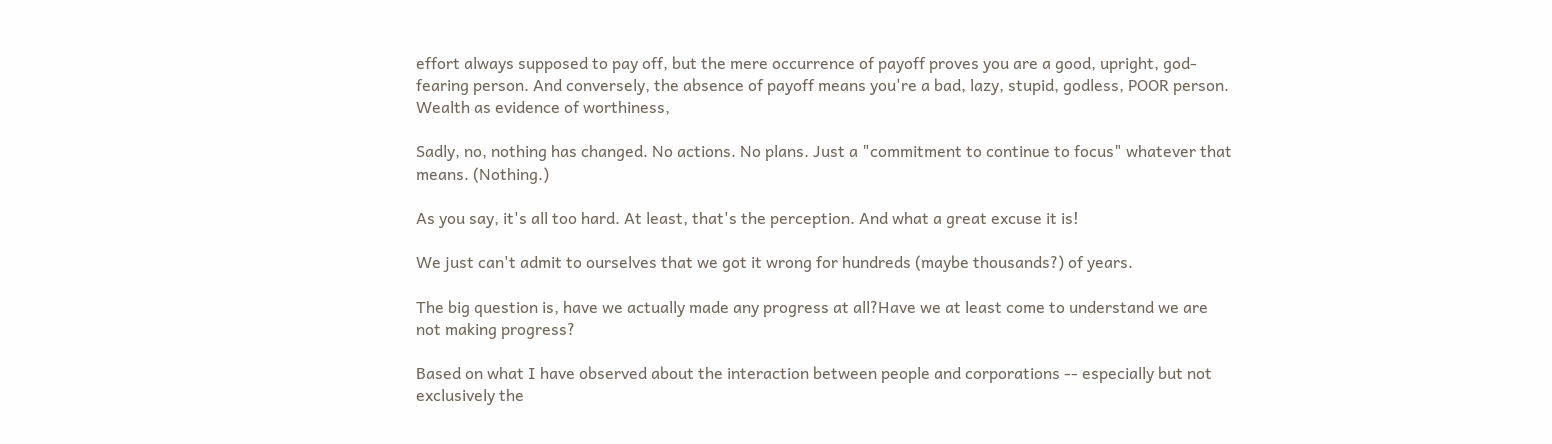effort always supposed to pay off, but the mere occurrence of payoff proves you are a good, upright, god-fearing person. And conversely, the absence of payoff means you're a bad, lazy, stupid, godless, POOR person. Wealth as evidence of worthiness,

Sadly, no, nothing has changed. No actions. No plans. Just a "commitment to continue to focus" whatever that means. (Nothing.)

As you say, it's all too hard. At least, that's the perception. And what a great excuse it is!

We just can't admit to ourselves that we got it wrong for hundreds (maybe thousands?) of years.

The big question is, have we actually made any progress at all?Have we at least come to understand we are not making progress?

Based on what I have observed about the interaction between people and corporations -- especially but not exclusively the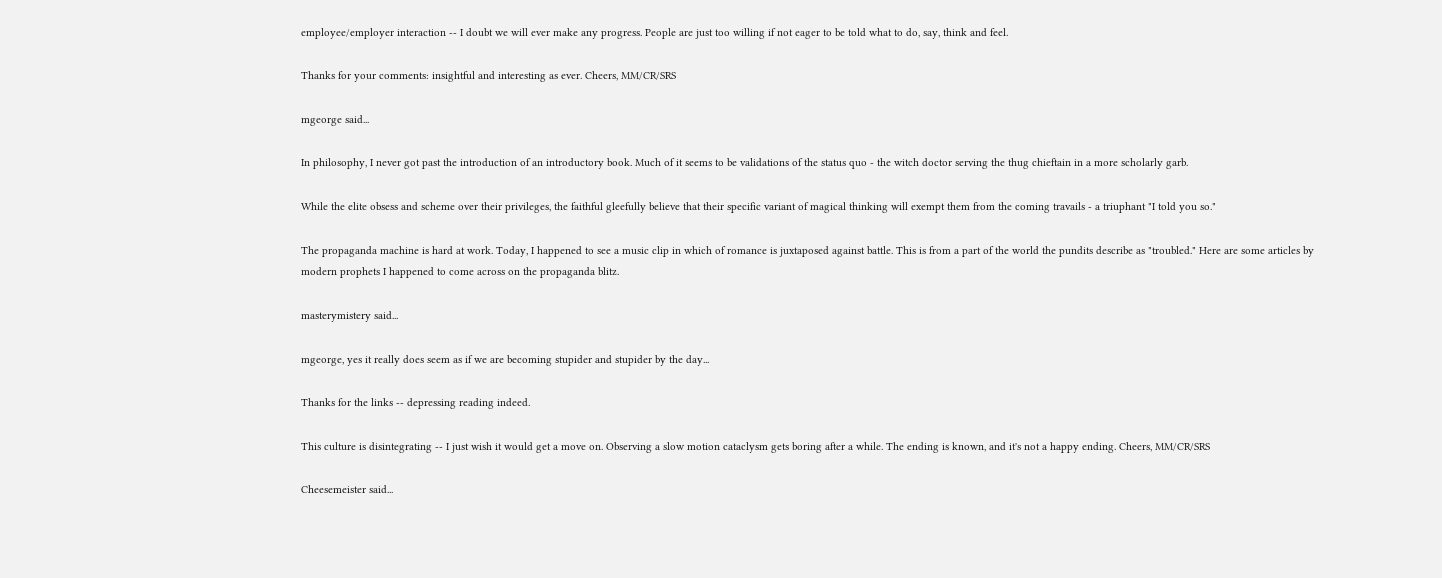employee/employer interaction -- I doubt we will ever make any progress. People are just too willing if not eager to be told what to do, say, think and feel.

Thanks for your comments: insightful and interesting as ever. Cheers, MM/CR/SRS

mgeorge said...

In philosophy, I never got past the introduction of an introductory book. Much of it seems to be validations of the status quo - the witch doctor serving the thug chieftain in a more scholarly garb.

While the elite obsess and scheme over their privileges, the faithful gleefully believe that their specific variant of magical thinking will exempt them from the coming travails - a triuphant "I told you so."

The propaganda machine is hard at work. Today, I happened to see a music clip in which of romance is juxtaposed against battle. This is from a part of the world the pundits describe as "troubled." Here are some articles by modern prophets I happened to come across on the propaganda blitz.

masterymistery said...

mgeorge, yes it really does seem as if we are becoming stupider and stupider by the day...

Thanks for the links -- depressing reading indeed.

This culture is disintegrating -- I just wish it would get a move on. Observing a slow motion cataclysm gets boring after a while. The ending is known, and it's not a happy ending. Cheers, MM/CR/SRS

Cheesemeister said...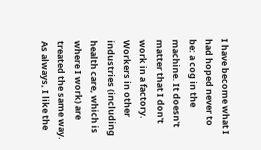I have become what I had hoped never to be: a cog in the machine. It doesn't matter that I don't work in a factory. Workers in other industries (including health care, which is where I work) are treated the same way.
As always, I like the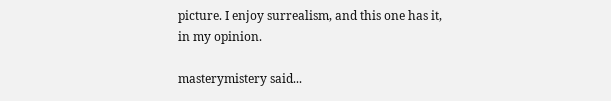picture. I enjoy surrealism, and this one has it, in my opinion.

masterymistery said...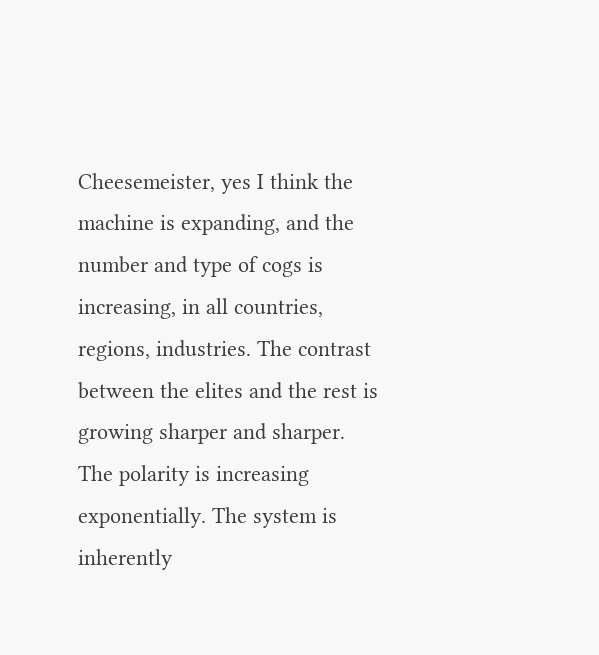Cheesemeister, yes I think the machine is expanding, and the number and type of cogs is increasing, in all countries, regions, industries. The contrast between the elites and the rest is growing sharper and sharper. The polarity is increasing exponentially. The system is inherently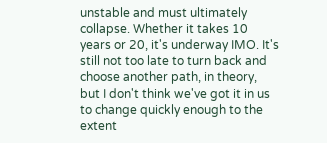unstable and must ultimately collapse. Whether it takes 10 years or 20, it's underway IMO. It's still not too late to turn back and choose another path, in theory, but I don't think we've got it in us to change quickly enough to the extent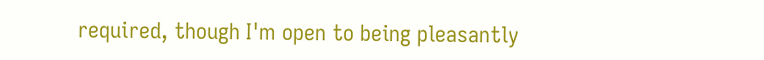required, though I'm open to being pleasantly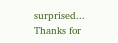surprised...
Thanks for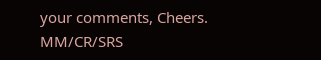your comments, Cheers. MM/CR/SRS